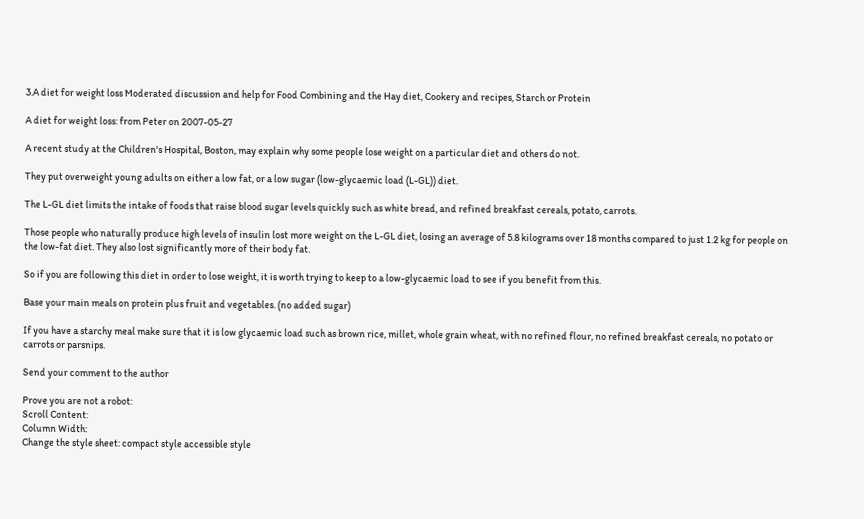3.A diet for weight loss Moderated discussion and help for Food Combining and the Hay diet, Cookery and recipes, Starch or Protein

A diet for weight loss: from Peter on 2007-05-27

A recent study at the Children's Hospital, Boston, may explain why some people lose weight on a particular diet and others do not.

They put overweight young adults on either a low fat, or a low sugar (low-glycaemic load (L-GL)) diet.

The L-GL diet limits the intake of foods that raise blood sugar levels quickly such as white bread, and refined breakfast cereals, potato, carrots.

Those people who naturally produce high levels of insulin lost more weight on the L-GL diet, losing an average of 5.8 kilograms over 18 months compared to just 1.2 kg for people on the low-fat diet. They also lost significantly more of their body fat.

So if you are following this diet in order to lose weight, it is worth trying to keep to a low-glycaemic load to see if you benefit from this.

Base your main meals on protein plus fruit and vegetables. (no added sugar)

If you have a starchy meal make sure that it is low glycaemic load such as brown rice, millet, whole grain wheat, with no refined flour, no refined breakfast cereals, no potato or carrots or parsnips.

Send your comment to the author

Prove you are not a robot:
Scroll Content:
Column Width:
Change the style sheet: compact style accessible style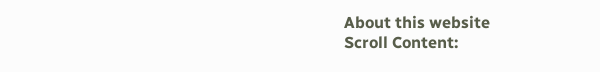About this website
Scroll Content: